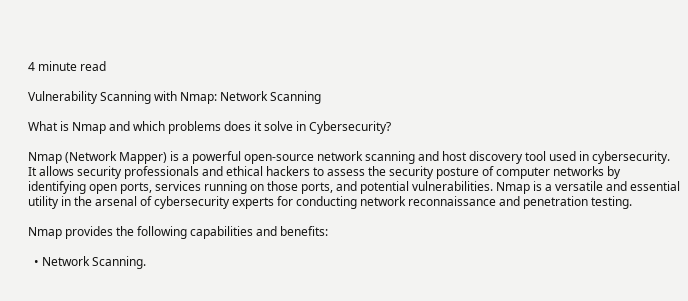4 minute read

Vulnerability Scanning with Nmap: Network Scanning

What is Nmap and which problems does it solve in Cybersecurity?

Nmap (Network Mapper) is a powerful open-source network scanning and host discovery tool used in cybersecurity. It allows security professionals and ethical hackers to assess the security posture of computer networks by identifying open ports, services running on those ports, and potential vulnerabilities. Nmap is a versatile and essential utility in the arsenal of cybersecurity experts for conducting network reconnaissance and penetration testing.

Nmap provides the following capabilities and benefits:

  • Network Scanning.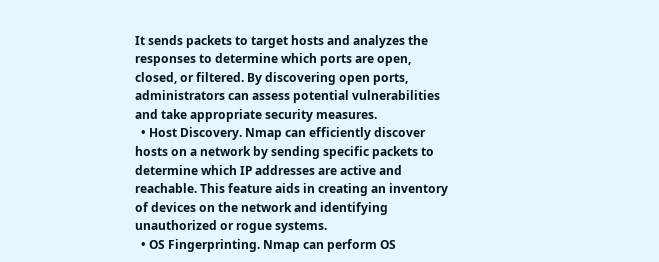It sends packets to target hosts and analyzes the responses to determine which ports are open, closed, or filtered. By discovering open ports, administrators can assess potential vulnerabilities and take appropriate security measures.
  • Host Discovery. Nmap can efficiently discover hosts on a network by sending specific packets to determine which IP addresses are active and reachable. This feature aids in creating an inventory of devices on the network and identifying unauthorized or rogue systems.
  • OS Fingerprinting. Nmap can perform OS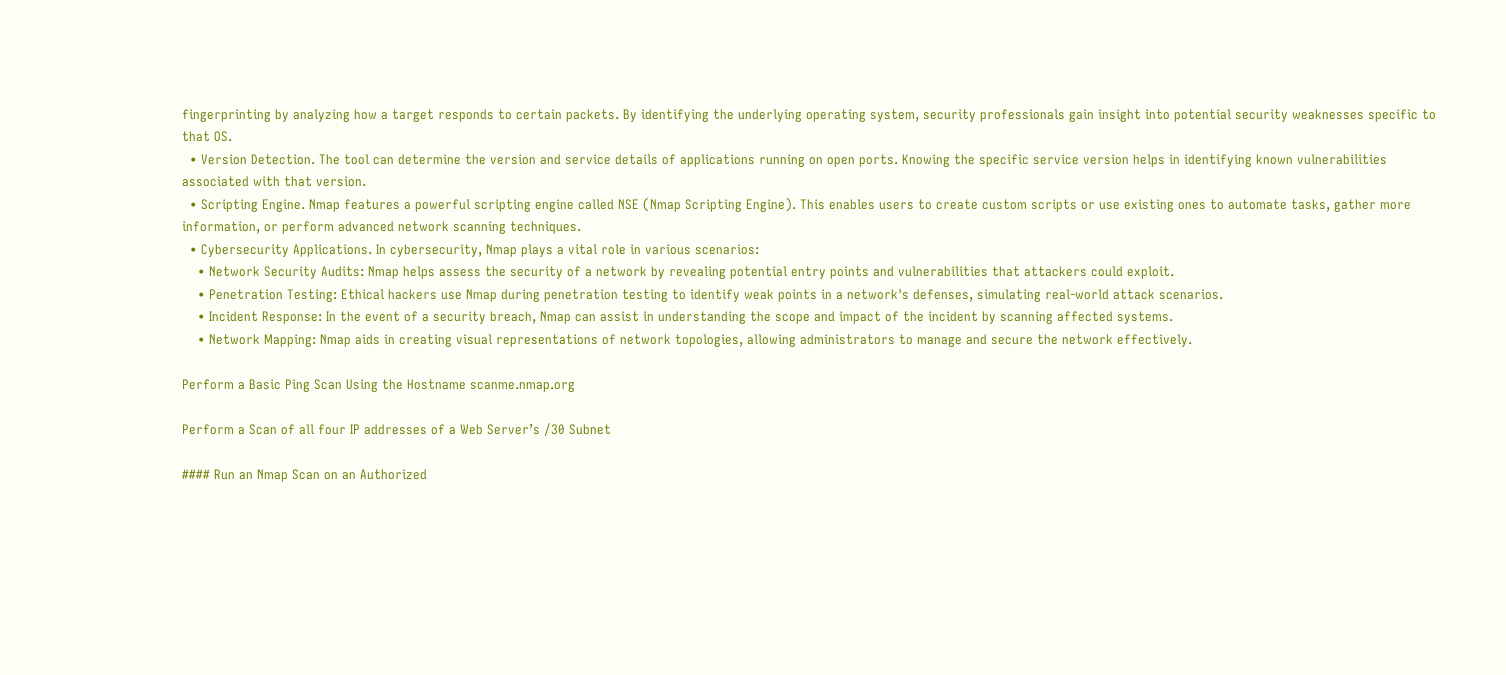fingerprinting by analyzing how a target responds to certain packets. By identifying the underlying operating system, security professionals gain insight into potential security weaknesses specific to that OS.
  • Version Detection. The tool can determine the version and service details of applications running on open ports. Knowing the specific service version helps in identifying known vulnerabilities associated with that version.
  • Scripting Engine. Nmap features a powerful scripting engine called NSE (Nmap Scripting Engine). This enables users to create custom scripts or use existing ones to automate tasks, gather more information, or perform advanced network scanning techniques.
  • Cybersecurity Applications. In cybersecurity, Nmap plays a vital role in various scenarios:
    • Network Security Audits: Nmap helps assess the security of a network by revealing potential entry points and vulnerabilities that attackers could exploit.
    • Penetration Testing: Ethical hackers use Nmap during penetration testing to identify weak points in a network's defenses, simulating real-world attack scenarios.
    • Incident Response: In the event of a security breach, Nmap can assist in understanding the scope and impact of the incident by scanning affected systems.
    • Network Mapping: Nmap aids in creating visual representations of network topologies, allowing administrators to manage and secure the network effectively.

Perform a Basic Ping Scan Using the Hostname scanme.nmap.org

Perform a Scan of all four IP addresses of a Web Server’s /30 Subnet

#### Run an Nmap Scan on an Authorized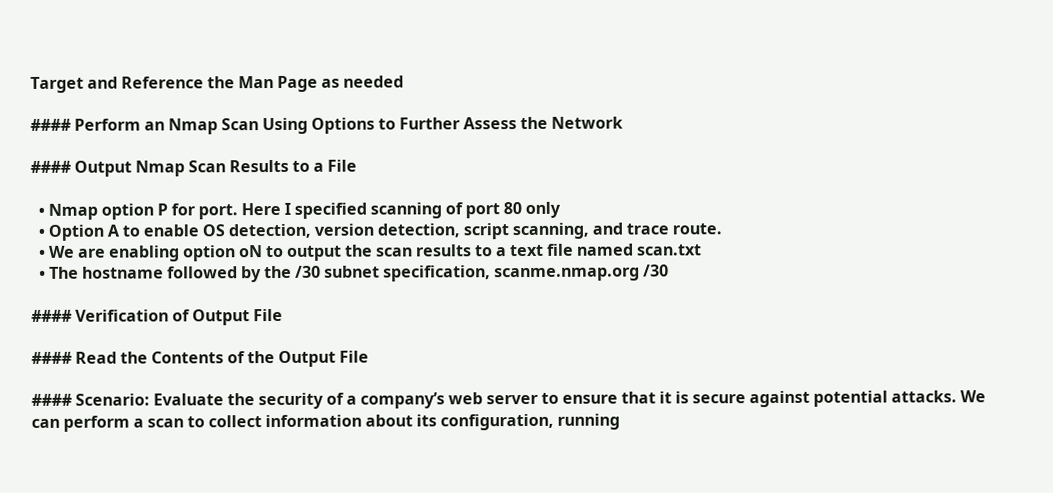Target and Reference the Man Page as needed

#### Perform an Nmap Scan Using Options to Further Assess the Network

#### Output Nmap Scan Results to a File

  • Nmap option P for port. Here I specified scanning of port 80 only
  • Option A to enable OS detection, version detection, script scanning, and trace route.
  • We are enabling option oN to output the scan results to a text file named scan.txt
  • The hostname followed by the /30 subnet specification, scanme.nmap.org /30

#### Verification of Output File

#### Read the Contents of the Output File

#### Scenario: Evaluate the security of a company’s web server to ensure that it is secure against potential attacks. We can perform a scan to collect information about its configuration, running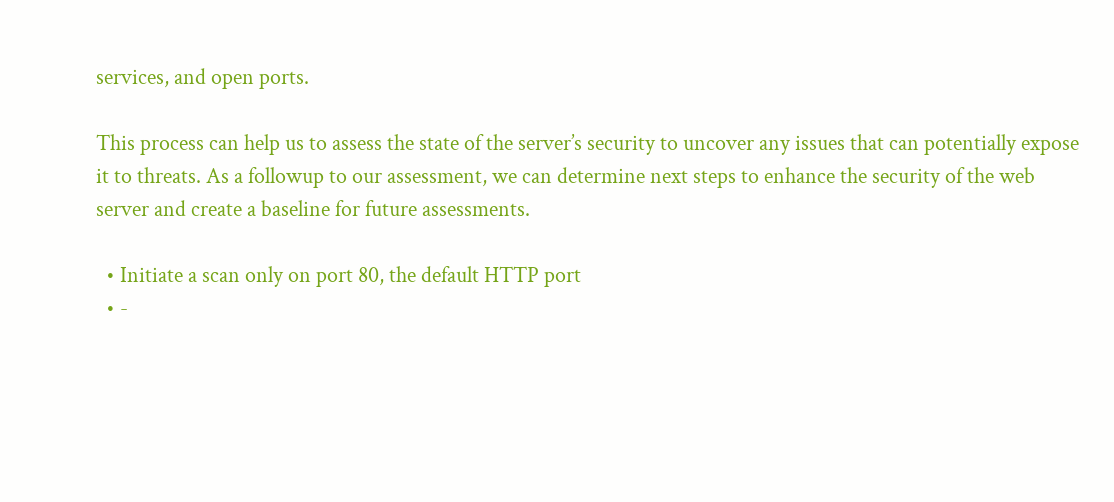services, and open ports.

This process can help us to assess the state of the server’s security to uncover any issues that can potentially expose it to threats. As a followup to our assessment, we can determine next steps to enhance the security of the web server and create a baseline for future assessments.

  • Initiate a scan only on port 80, the default HTTP port
  • -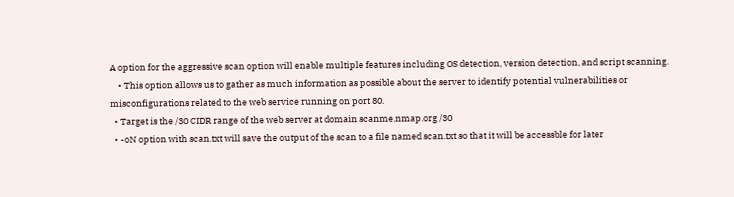A option for the aggressive scan option will enable multiple features including OS detection, version detection, and script scanning.
    • This option allows us to gather as much information as possible about the server to identify potential vulnerabilities or misconfigurations related to the web service running on port 80.
  • Target is the /30 CIDR range of the web server at domain scanme.nmap.org /30
  • -oN option with scan.txt will save the output of the scan to a file named scan.txt so that it will be accessble for later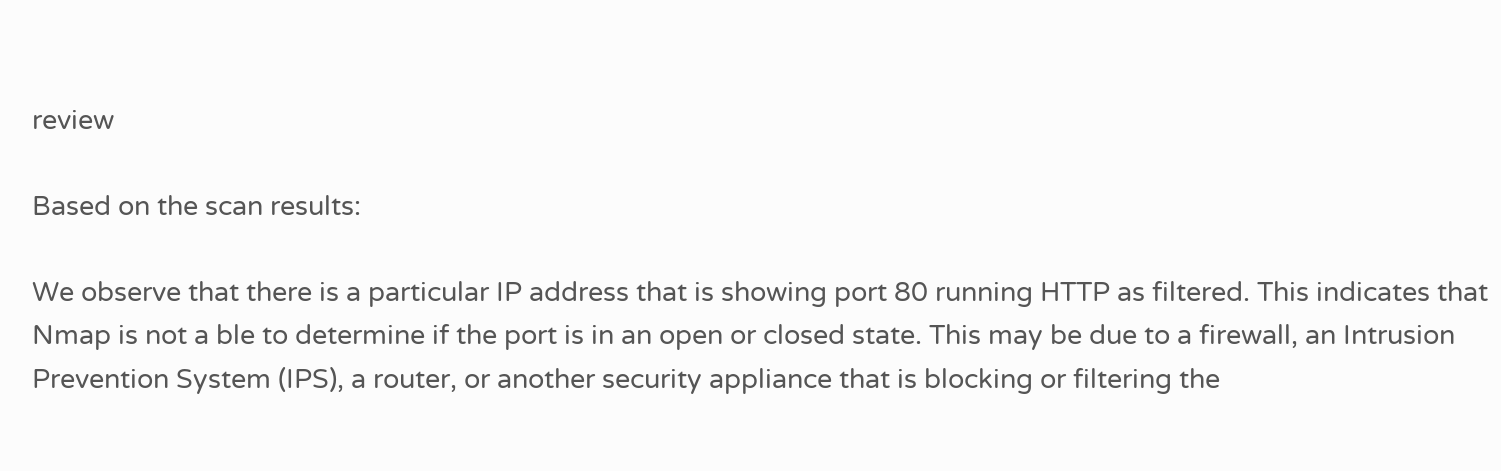review

Based on the scan results:

We observe that there is a particular IP address that is showing port 80 running HTTP as filtered. This indicates that Nmap is not a ble to determine if the port is in an open or closed state. This may be due to a firewall, an Intrusion Prevention System (IPS), a router, or another security appliance that is blocking or filtering the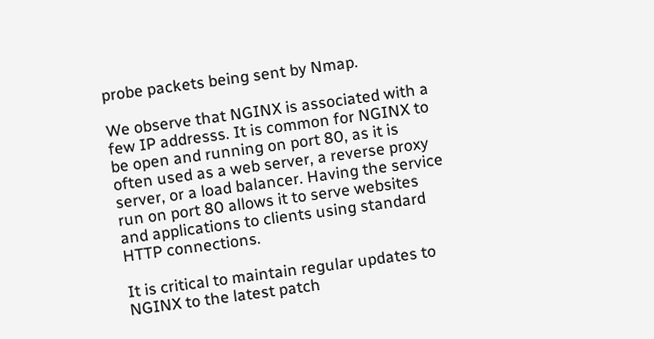probe packets being sent by Nmap.

We observe that NGINX is associated with a few IP addresss. It is common for NGINX to be open and running on port 80, as it is often used as a web server, a reverse proxy server, or a load balancer. Having the service run on port 80 allows it to serve websites and applications to clients using standard HTTP connections.

It is critical to maintain regular updates to NGINX to the latest patch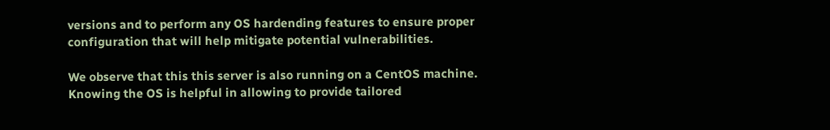versions and to perform any OS hardending features to ensure proper configuration that will help mitigate potential vulnerabilities.

We observe that this this server is also running on a CentOS machine. Knowing the OS is helpful in allowing to provide tailored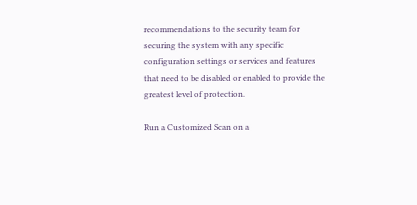recommendations to the security team for securing the system with any specific configuration settings or services and features that need to be disabled or enabled to provide the greatest level of protection.

Run a Customized Scan on a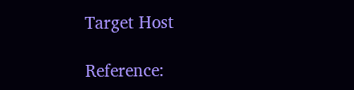Target Host

Reference: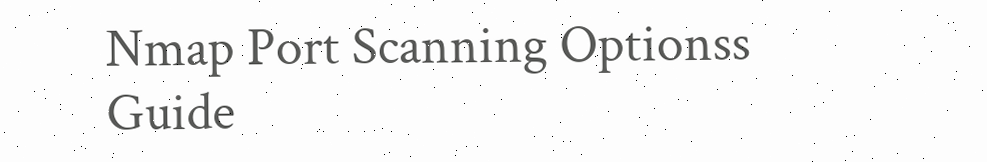Nmap Port Scanning Optionss Guide